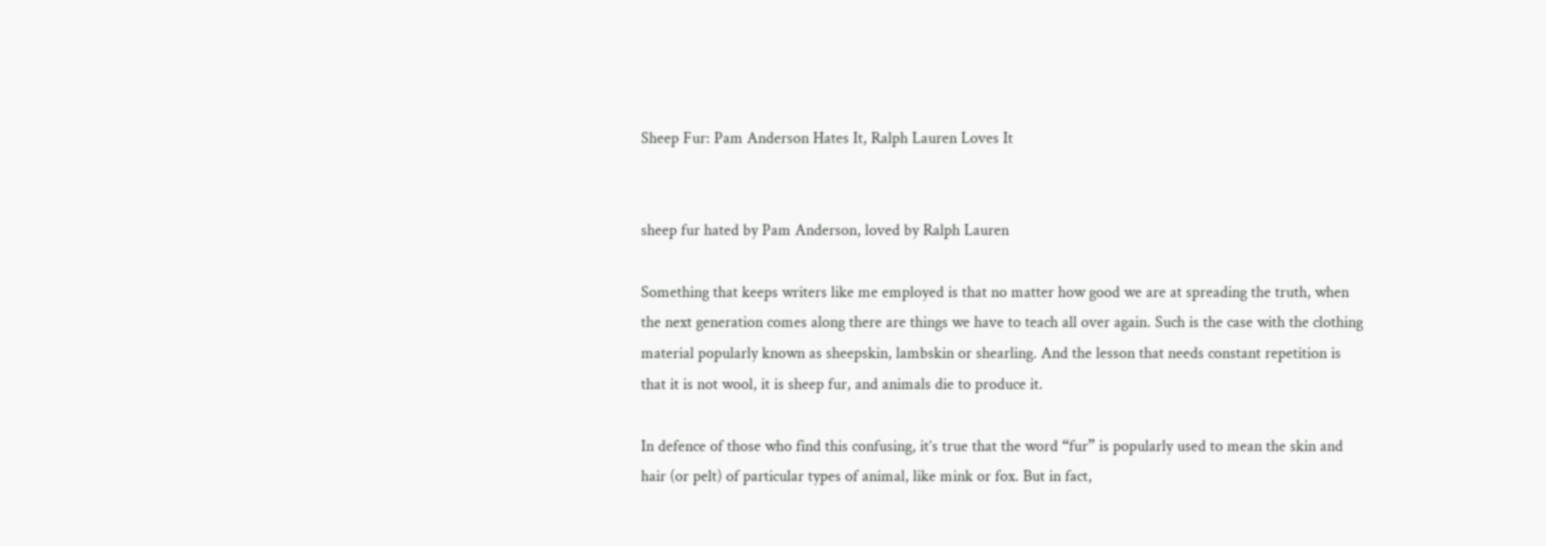Sheep Fur: Pam Anderson Hates It, Ralph Lauren Loves It


sheep fur hated by Pam Anderson, loved by Ralph Lauren

Something that keeps writers like me employed is that no matter how good we are at spreading the truth, when the next generation comes along there are things we have to teach all over again. Such is the case with the clothing material popularly known as sheepskin, lambskin or shearling. And the lesson that needs constant repetition is that it is not wool, it is sheep fur, and animals die to produce it.

In defence of those who find this confusing, it’s true that the word “fur” is popularly used to mean the skin and hair (or pelt) of particular types of animal, like mink or fox. But in fact,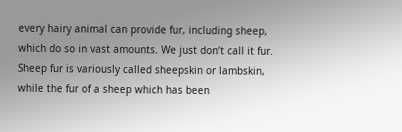every hairy animal can provide fur, including sheep, which do so in vast amounts. We just don’t call it fur. Sheep fur is variously called sheepskin or lambskin, while the fur of a sheep which has been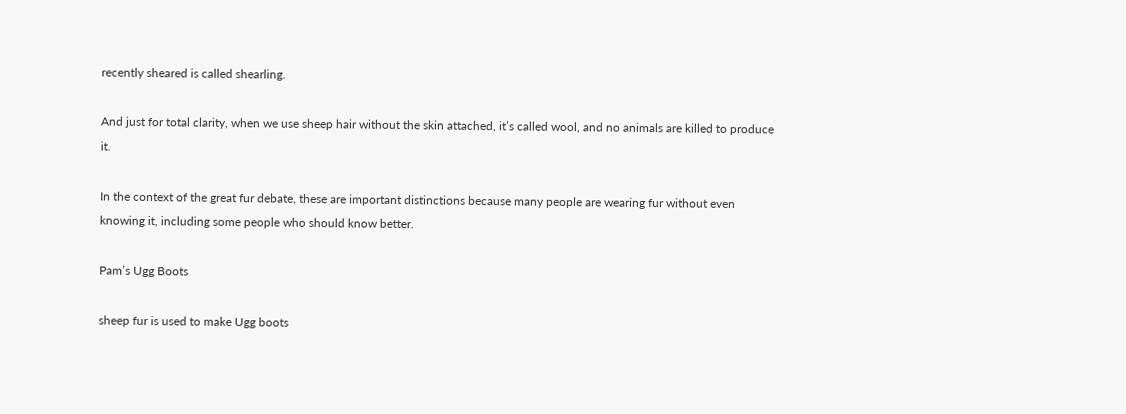recently sheared is called shearling.

And just for total clarity, when we use sheep hair without the skin attached, it’s called wool, and no animals are killed to produce it.

In the context of the great fur debate, these are important distinctions because many people are wearing fur without even knowing it, including some people who should know better.

Pam’s Ugg Boots

sheep fur is used to make Ugg boots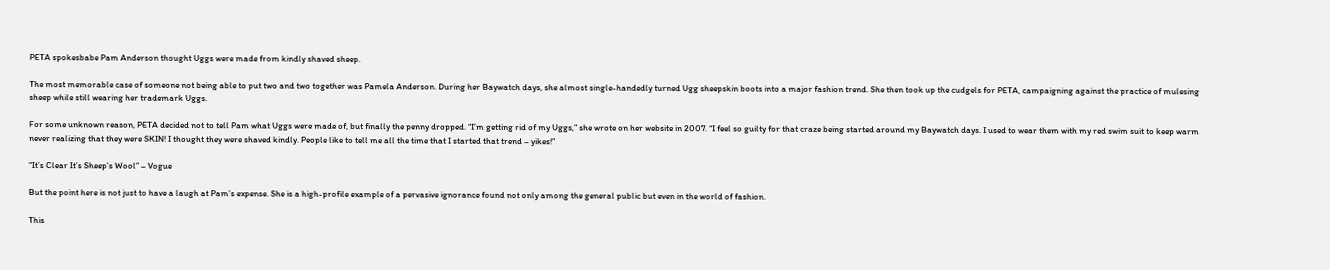PETA spokesbabe Pam Anderson thought Uggs were made from kindly shaved sheep.

The most memorable case of someone not being able to put two and two together was Pamela Anderson. During her Baywatch days, she almost single-handedly turned Ugg sheepskin boots into a major fashion trend. She then took up the cudgels for PETA, campaigning against the practice of mulesing sheep while still wearing her trademark Uggs.

For some unknown reason, PETA decided not to tell Pam what Uggs were made of, but finally the penny dropped. “I’m getting rid of my Uggs,” she wrote on her website in 2007. “I feel so guilty for that craze being started around my Baywatch days. I used to wear them with my red swim suit to keep warm never realizing that they were SKIN! I thought they were shaved kindly. People like to tell me all the time that I started that trend – yikes!”

“It’s Clear It’s Sheep’s Wool” – Vogue

But the point here is not just to have a laugh at Pam’s expense. She is a high-profile example of a pervasive ignorance found not only among the general public but even in the world of fashion.

This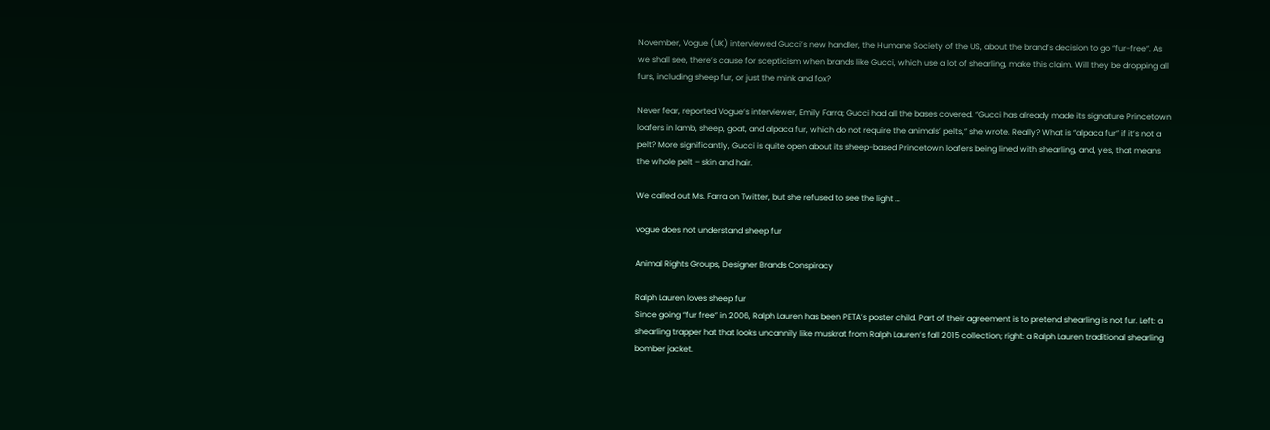November, Vogue (UK) interviewed Gucci’s new handler, the Humane Society of the US, about the brand’s decision to go “fur-free”. As we shall see, there’s cause for scepticism when brands like Gucci, which use a lot of shearling, make this claim. Will they be dropping all furs, including sheep fur, or just the mink and fox?

Never fear, reported Vogue‘s interviewer, Emily Farra; Gucci had all the bases covered. “Gucci has already made its signature Princetown loafers in lamb, sheep, goat, and alpaca fur, which do not require the animals’ pelts,” she wrote. Really? What is “alpaca fur” if it’s not a pelt? More significantly, Gucci is quite open about its sheep-based Princetown loafers being lined with shearling, and, yes, that means the whole pelt – skin and hair.

We called out Ms. Farra on Twitter, but she refused to see the light …

vogue does not understand sheep fur

Animal Rights Groups, Designer Brands Conspiracy

Ralph Lauren loves sheep fur
Since going “fur free” in 2006, Ralph Lauren has been PETA’s poster child. Part of their agreement is to pretend shearling is not fur. Left: a shearling trapper hat that looks uncannily like muskrat from Ralph Lauren’s fall 2015 collection; right: a Ralph Lauren traditional shearling bomber jacket.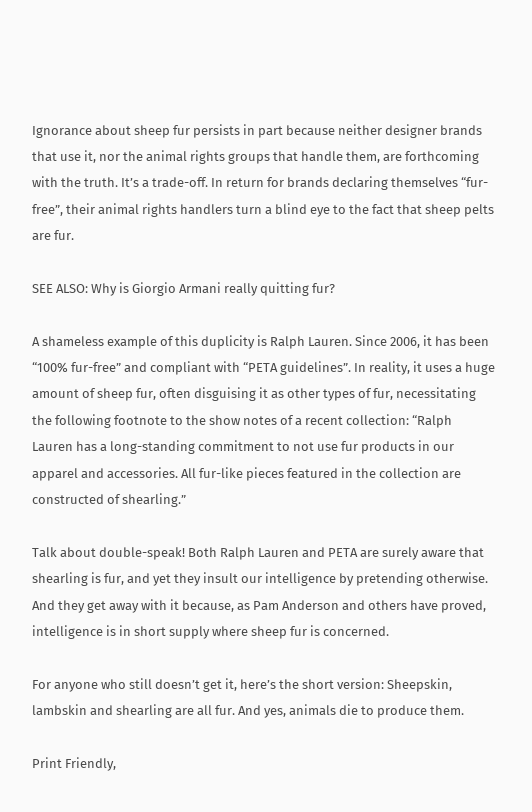Ignorance about sheep fur persists in part because neither designer brands that use it, nor the animal rights groups that handle them, are forthcoming with the truth. It’s a trade-off. In return for brands declaring themselves “fur-free”, their animal rights handlers turn a blind eye to the fact that sheep pelts are fur.

SEE ALSO: Why is Giorgio Armani really quitting fur?

A shameless example of this duplicity is Ralph Lauren. Since 2006, it has been “100% fur-free” and compliant with “PETA guidelines”. In reality, it uses a huge amount of sheep fur, often disguising it as other types of fur, necessitating the following footnote to the show notes of a recent collection: “Ralph Lauren has a long-standing commitment to not use fur products in our apparel and accessories. All fur-like pieces featured in the collection are constructed of shearling.”

Talk about double-speak! Both Ralph Lauren and PETA are surely aware that shearling is fur, and yet they insult our intelligence by pretending otherwise. And they get away with it because, as Pam Anderson and others have proved, intelligence is in short supply where sheep fur is concerned.

For anyone who still doesn’t get it, here’s the short version: Sheepskin, lambskin and shearling are all fur. And yes, animals die to produce them.

Print Friendly,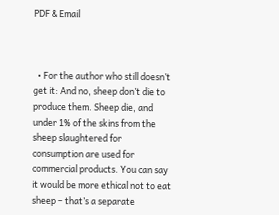PDF & Email



  • For the author who still doesn’t get it: And no, sheep don’t die to produce them. Sheep die, and under 1% of the skins from the sheep slaughtered for consumption are used for commercial products. You can say it would be more ethical not to eat sheep – that’s a separate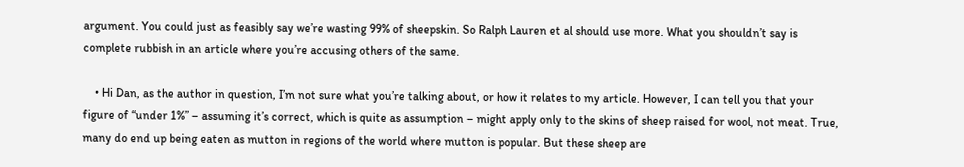argument. You could just as feasibly say we’re wasting 99% of sheepskin. So Ralph Lauren et al should use more. What you shouldn’t say is complete rubbish in an article where you’re accusing others of the same.

    • Hi Dan, as the author in question, I’m not sure what you’re talking about, or how it relates to my article. However, I can tell you that your figure of “under 1%” – assuming it’s correct, which is quite as assumption – might apply only to the skins of sheep raised for wool, not meat. True, many do end up being eaten as mutton in regions of the world where mutton is popular. But these sheep are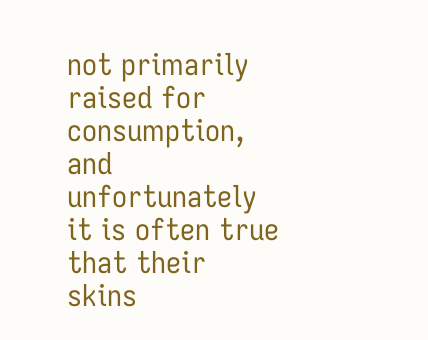not primarily raised for consumption, and unfortunately it is often true that their skins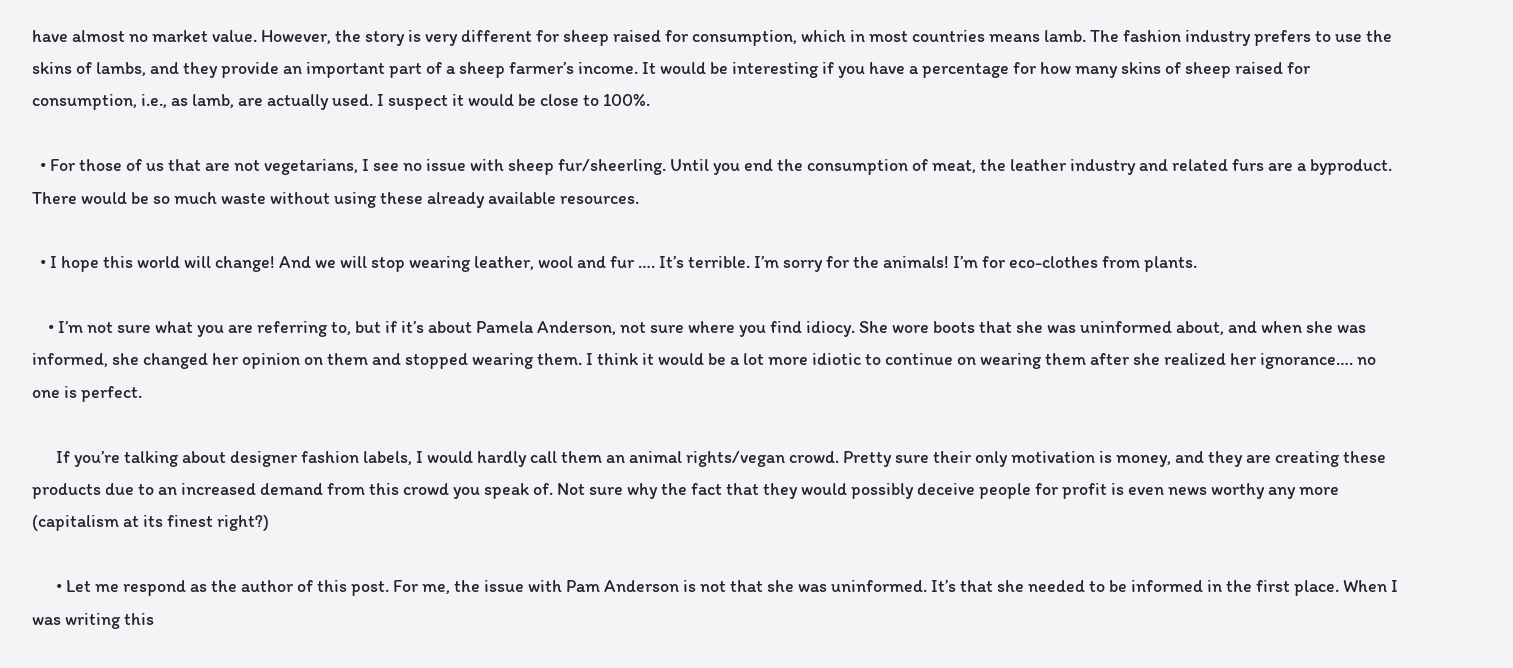have almost no market value. However, the story is very different for sheep raised for consumption, which in most countries means lamb. The fashion industry prefers to use the skins of lambs, and they provide an important part of a sheep farmer’s income. It would be interesting if you have a percentage for how many skins of sheep raised for consumption, i.e., as lamb, are actually used. I suspect it would be close to 100%.

  • For those of us that are not vegetarians, I see no issue with sheep fur/sheerling. Until you end the consumption of meat, the leather industry and related furs are a byproduct. There would be so much waste without using these already available resources.

  • I hope this world will change! And we will stop wearing leather, wool and fur …. It’s terrible. I’m sorry for the animals! I’m for eco-clothes from plants.

    • I’m not sure what you are referring to, but if it’s about Pamela Anderson, not sure where you find idiocy. She wore boots that she was uninformed about, and when she was informed, she changed her opinion on them and stopped wearing them. I think it would be a lot more idiotic to continue on wearing them after she realized her ignorance…. no one is perfect.

      If you’re talking about designer fashion labels, I would hardly call them an animal rights/vegan crowd. Pretty sure their only motivation is money, and they are creating these products due to an increased demand from this crowd you speak of. Not sure why the fact that they would possibly deceive people for profit is even news worthy any more (capitalism at its finest right?)

      • Let me respond as the author of this post. For me, the issue with Pam Anderson is not that she was uninformed. It’s that she needed to be informed in the first place. When I was writing this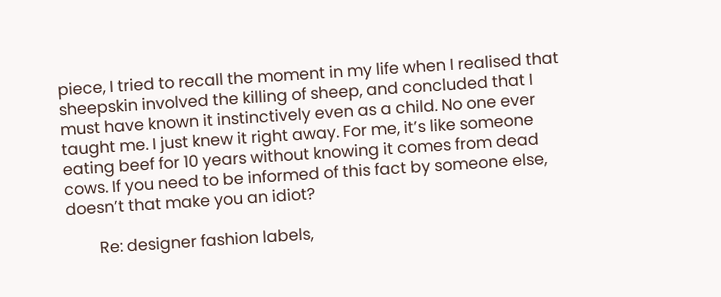piece, I tried to recall the moment in my life when I realised that sheepskin involved the killing of sheep, and concluded that I must have known it instinctively even as a child. No one ever taught me. I just knew it right away. For me, it’s like someone eating beef for 10 years without knowing it comes from dead cows. If you need to be informed of this fact by someone else, doesn’t that make you an idiot?

        Re: designer fashion labels,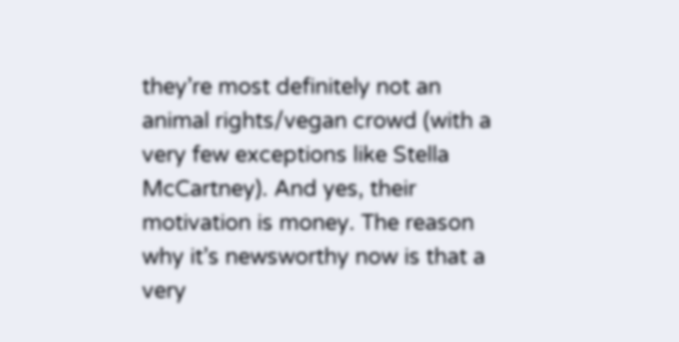they’re most definitely not an animal rights/vegan crowd (with a very few exceptions like Stella McCartney). And yes, their motivation is money. The reason why it’s newsworthy now is that a very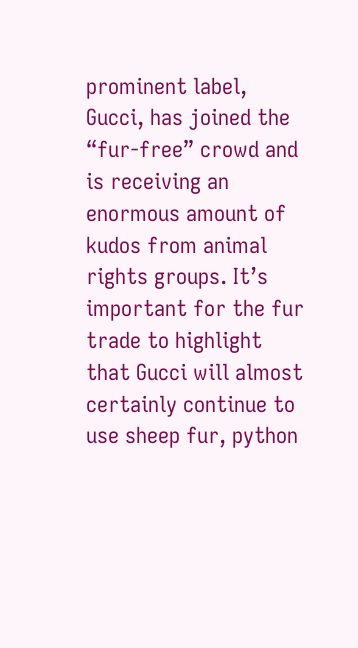prominent label, Gucci, has joined the “fur-free” crowd and is receiving an enormous amount of kudos from animal rights groups. It’s important for the fur trade to highlight that Gucci will almost certainly continue to use sheep fur, python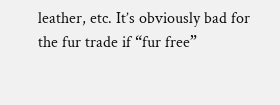leather, etc. It’s obviously bad for the fur trade if “fur free”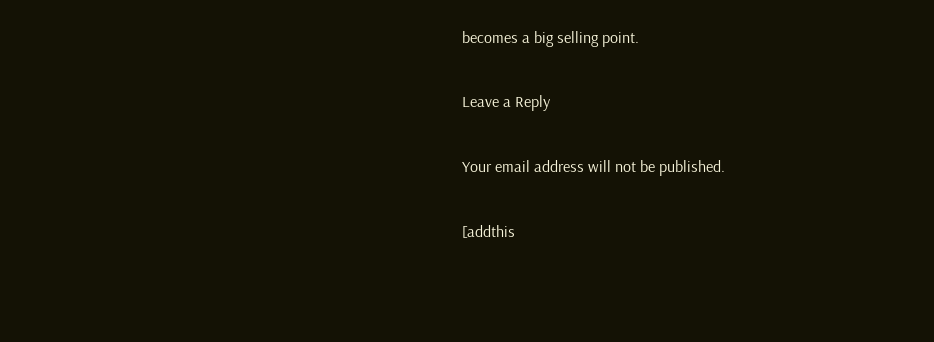becomes a big selling point.

Leave a Reply

Your email address will not be published.

[addthis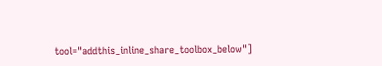tool="addthis_inline_share_toolbox_below"]